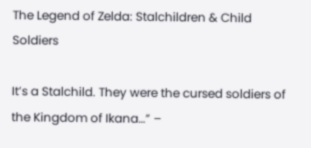The Legend of Zelda: Stalchildren & Child Soldiers

It’s a Stalchild. They were the cursed soldiers of the Kingdom of Ikana…” –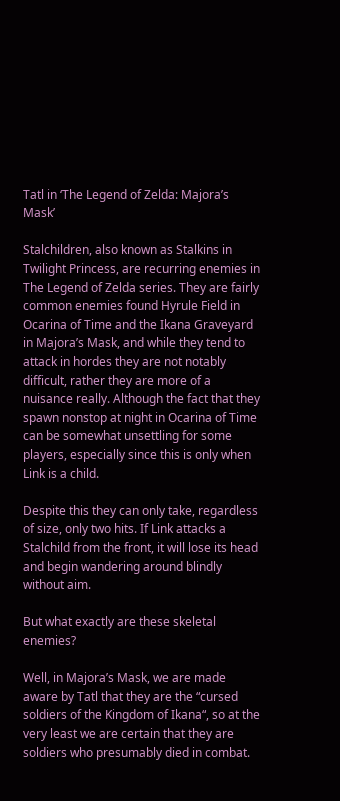Tatl in ‘The Legend of Zelda: Majora’s Mask’

Stalchildren, also known as Stalkins in Twilight Princess, are recurring enemies in The Legend of Zelda series. They are fairly common enemies found Hyrule Field in Ocarina of Time and the Ikana Graveyard in Majora’s Mask, and while they tend to attack in hordes they are not notably difficult, rather they are more of a nuisance really. Although the fact that they spawn nonstop at night in Ocarina of Time can be somewhat unsettling for some players, especially since this is only when Link is a child.

Despite this they can only take, regardless of size, only two hits. If Link attacks a Stalchild from the front, it will lose its head and begin wandering around blindly without aim.

But what exactly are these skeletal enemies?

Well, in Majora’s Mask, we are made aware by Tatl that they are the “cursed soldiers of the Kingdom of Ikana“, so at the very least we are certain that they are soldiers who presumably died in combat.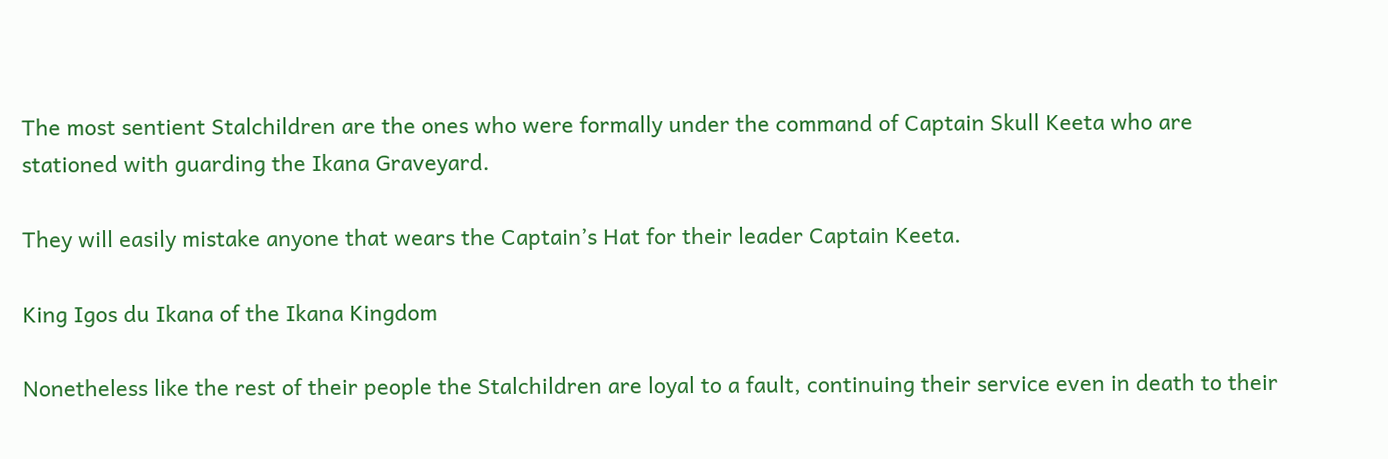The most sentient Stalchildren are the ones who were formally under the command of Captain Skull Keeta who are stationed with guarding the Ikana Graveyard.

They will easily mistake anyone that wears the Captain’s Hat for their leader Captain Keeta.

King Igos du Ikana of the Ikana Kingdom

Nonetheless like the rest of their people the Stalchildren are loyal to a fault, continuing their service even in death to their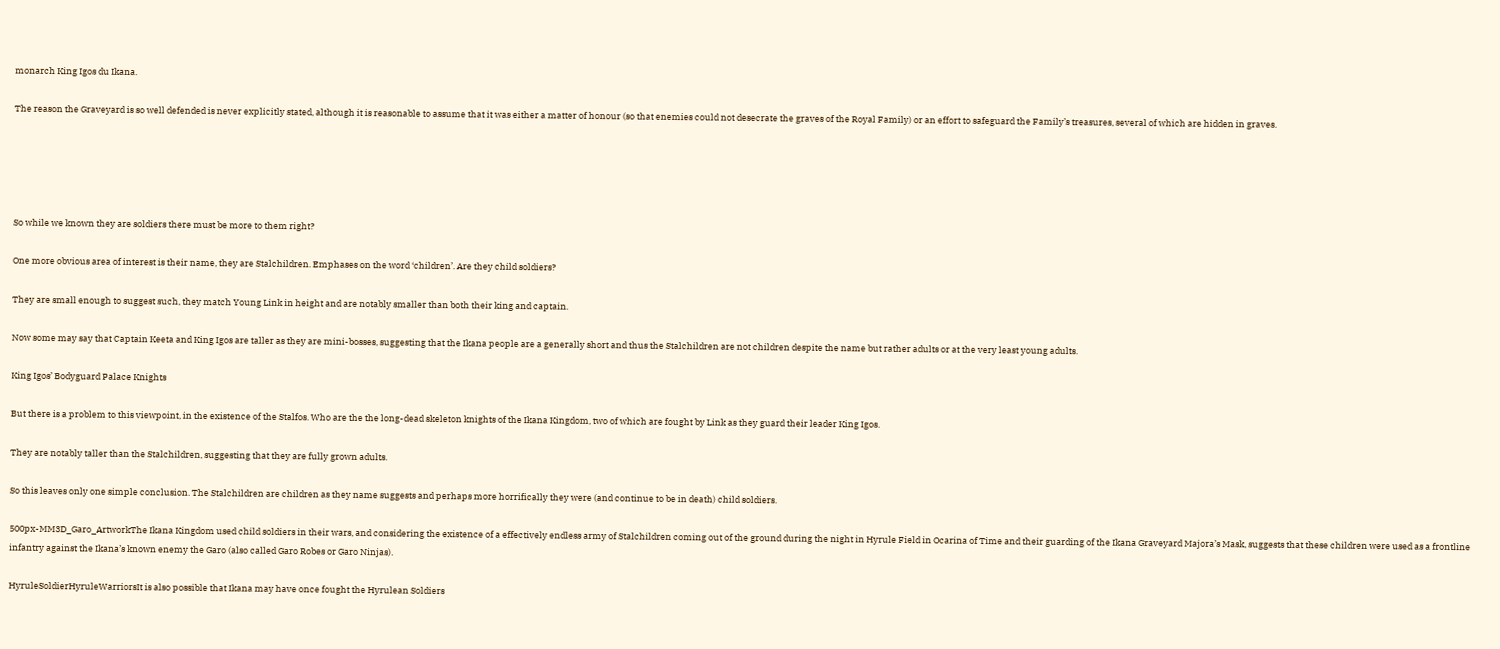monarch King Igos du Ikana.

The reason the Graveyard is so well defended is never explicitly stated, although it is reasonable to assume that it was either a matter of honour (so that enemies could not desecrate the graves of the Royal Family) or an effort to safeguard the Family’s treasures, several of which are hidden in graves.





So while we known they are soldiers there must be more to them right?

One more obvious area of interest is their name, they are Stalchildren. Emphases on the word ‘children’. Are they child soldiers?

They are small enough to suggest such, they match Young Link in height and are notably smaller than both their king and captain.

Now some may say that Captain Keeta and King Igos are taller as they are mini-bosses, suggesting that the Ikana people are a generally short and thus the Stalchildren are not children despite the name but rather adults or at the very least young adults.

King Igos’ Bodyguard Palace Knights

But there is a problem to this viewpoint, in the existence of the Stalfos. Who are the the long-dead skeleton knights of the Ikana Kingdom, two of which are fought by Link as they guard their leader King Igos.

They are notably taller than the Stalchildren, suggesting that they are fully grown adults.

So this leaves only one simple conclusion. The Stalchildren are children as they name suggests and perhaps more horrifically they were (and continue to be in death) child soldiers.

500px-MM3D_Garo_ArtworkThe Ikana Kingdom used child soldiers in their wars, and considering the existence of a effectively endless army of Stalchildren coming out of the ground during the night in Hyrule Field in Ocarina of Time and their guarding of the Ikana Graveyard Majora’s Mask, suggests that these children were used as a frontline infantry against the Ikana’s known enemy the Garo (also called Garo Robes or Garo Ninjas).

HyruleSoldierHyruleWarriorsIt is also possible that Ikana may have once fought the Hyrulean Soldiers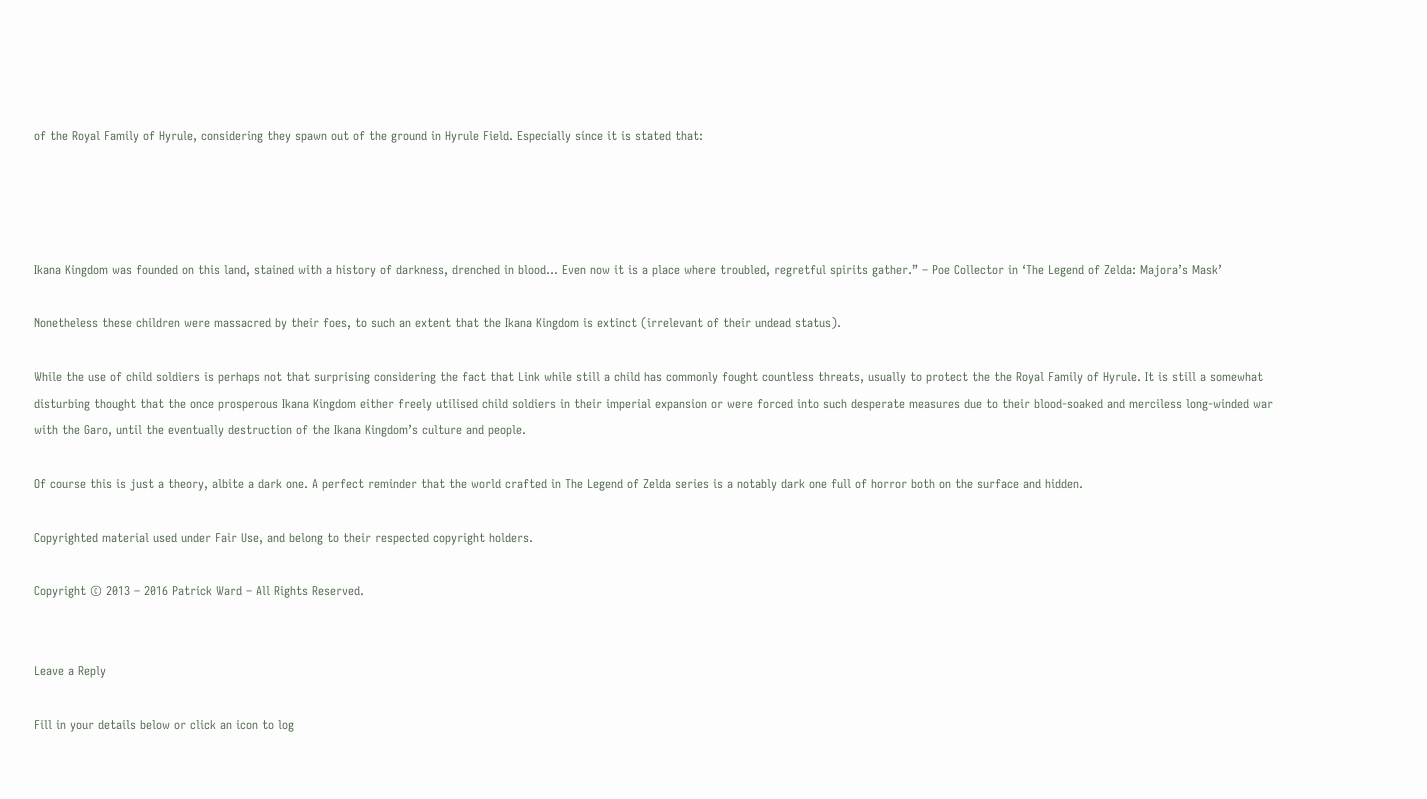of the Royal Family of Hyrule, considering they spawn out of the ground in Hyrule Field. Especially since it is stated that:




Ikana Kingdom was founded on this land, stained with a history of darkness, drenched in blood… Even now it is a place where troubled, regretful spirits gather.” – Poe Collector in ‘The Legend of Zelda: Majora’s Mask’

Nonetheless these children were massacred by their foes, to such an extent that the Ikana Kingdom is extinct (irrelevant of their undead status).

While the use of child soldiers is perhaps not that surprising considering the fact that Link while still a child has commonly fought countless threats, usually to protect the the Royal Family of Hyrule. It is still a somewhat disturbing thought that the once prosperous Ikana Kingdom either freely utilised child soldiers in their imperial expansion or were forced into such desperate measures due to their blood-soaked and merciless long-winded war with the Garo, until the eventually destruction of the Ikana Kingdom’s culture and people.

Of course this is just a theory, albite a dark one. A perfect reminder that the world crafted in The Legend of Zelda series is a notably dark one full of horror both on the surface and hidden.

Copyrighted material used under Fair Use, and belong to their respected copyright holders.

Copyright © 2013 – 2016 Patrick Ward – All Rights Reserved.


Leave a Reply

Fill in your details below or click an icon to log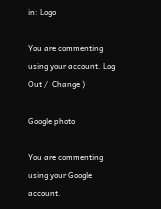in: Logo

You are commenting using your account. Log Out /  Change )

Google photo

You are commenting using your Google account.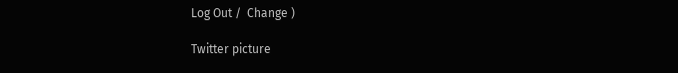Log Out /  Change )

Twitter picture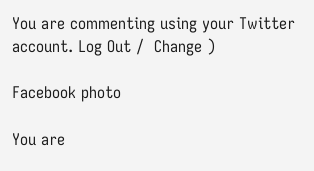You are commenting using your Twitter account. Log Out /  Change )

Facebook photo

You are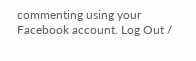commenting using your Facebook account. Log Out /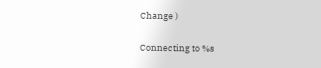Change )

Connecting to %s